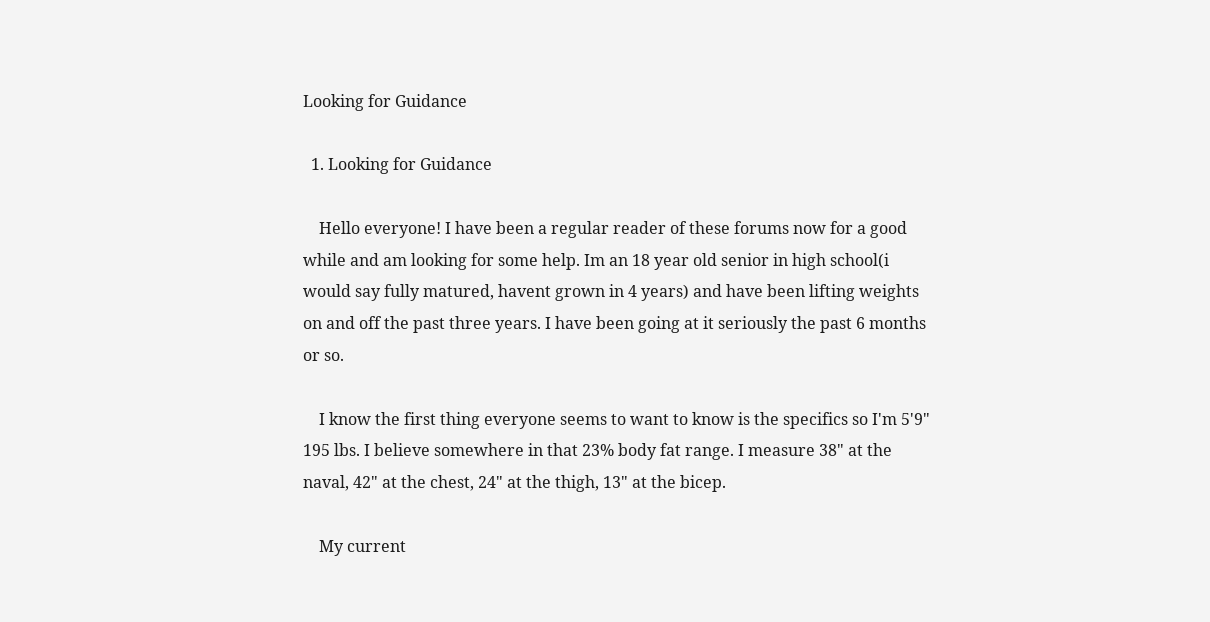Looking for Guidance

  1. Looking for Guidance

    Hello everyone! I have been a regular reader of these forums now for a good while and am looking for some help. Im an 18 year old senior in high school(i would say fully matured, havent grown in 4 years) and have been lifting weights on and off the past three years. I have been going at it seriously the past 6 months or so.

    I know the first thing everyone seems to want to know is the specifics so I'm 5'9" 195 lbs. I believe somewhere in that 23% body fat range. I measure 38" at the naval, 42" at the chest, 24" at the thigh, 13" at the bicep.

    My current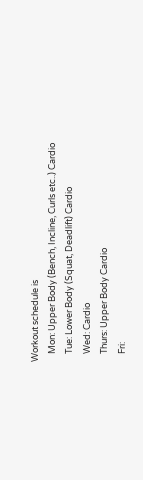Workout schedule is
    Mon: Upper Body (Bench, Incline, Curls etc..) Cardio
    Tue: Lower Body (Squat, Deadlift) Cardio
    Wed: Cardio
    Thurs: Upper Body Cardio
    Fri: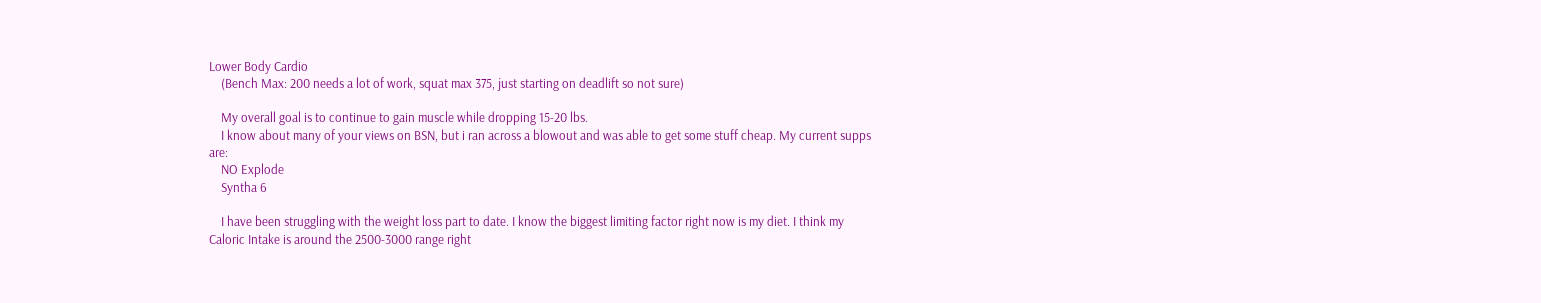Lower Body Cardio
    (Bench Max: 200 needs a lot of work, squat max 375, just starting on deadlift so not sure)

    My overall goal is to continue to gain muscle while dropping 15-20 lbs.
    I know about many of your views on BSN, but i ran across a blowout and was able to get some stuff cheap. My current supps are:
    NO Explode
    Syntha 6

    I have been struggling with the weight loss part to date. I know the biggest limiting factor right now is my diet. I think my Caloric Intake is around the 2500-3000 range right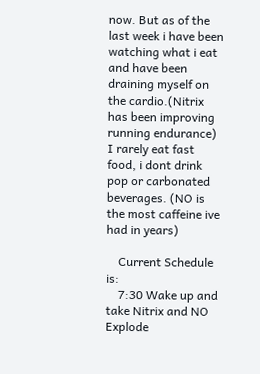now. But as of the last week i have been watching what i eat and have been draining myself on the cardio.(Nitrix has been improving running endurance) I rarely eat fast food, i dont drink pop or carbonated beverages. (NO is the most caffeine ive had in years)

    Current Schedule is:
    7:30 Wake up and take Nitrix and NO Explode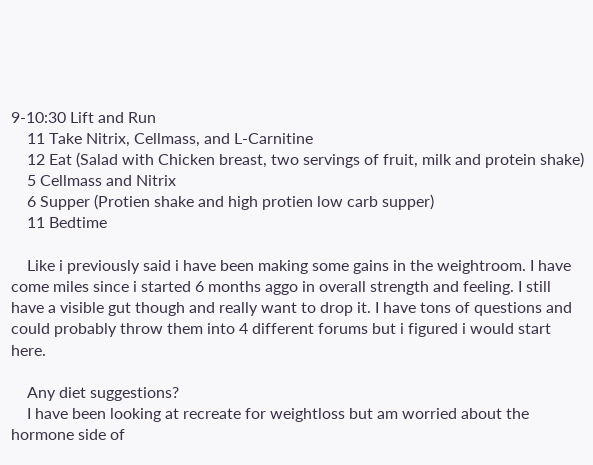9-10:30 Lift and Run
    11 Take Nitrix, Cellmass, and L-Carnitine
    12 Eat (Salad with Chicken breast, two servings of fruit, milk and protein shake)
    5 Cellmass and Nitrix
    6 Supper (Protien shake and high protien low carb supper)
    11 Bedtime

    Like i previously said i have been making some gains in the weightroom. I have come miles since i started 6 months aggo in overall strength and feeling. I still have a visible gut though and really want to drop it. I have tons of questions and could probably throw them into 4 different forums but i figured i would start here.

    Any diet suggestions?
    I have been looking at recreate for weightloss but am worried about the hormone side of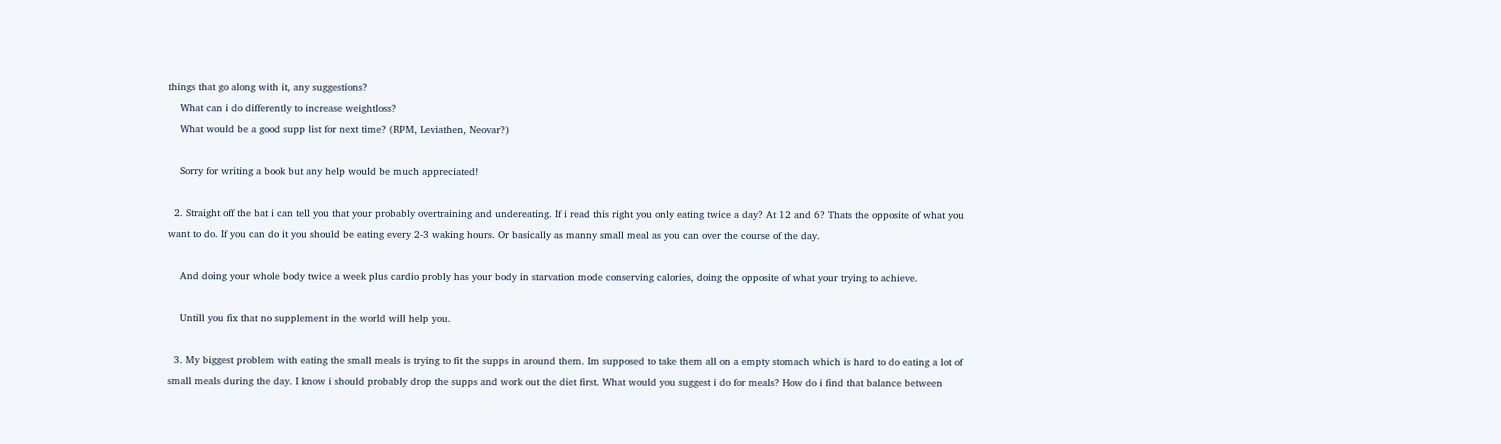things that go along with it, any suggestions?
    What can i do differently to increase weightloss?
    What would be a good supp list for next time? (RPM, Leviathen, Neovar?)

    Sorry for writing a book but any help would be much appreciated!

  2. Straight off the bat i can tell you that your probably overtraining and undereating. If i read this right you only eating twice a day? At 12 and 6? Thats the opposite of what you want to do. If you can do it you should be eating every 2-3 waking hours. Or basically as manny small meal as you can over the course of the day.

    And doing your whole body twice a week plus cardio probly has your body in starvation mode conserving calories, doing the opposite of what your trying to achieve.

    Untill you fix that no supplement in the world will help you.

  3. My biggest problem with eating the small meals is trying to fit the supps in around them. Im supposed to take them all on a empty stomach which is hard to do eating a lot of small meals during the day. I know i should probably drop the supps and work out the diet first. What would you suggest i do for meals? How do i find that balance between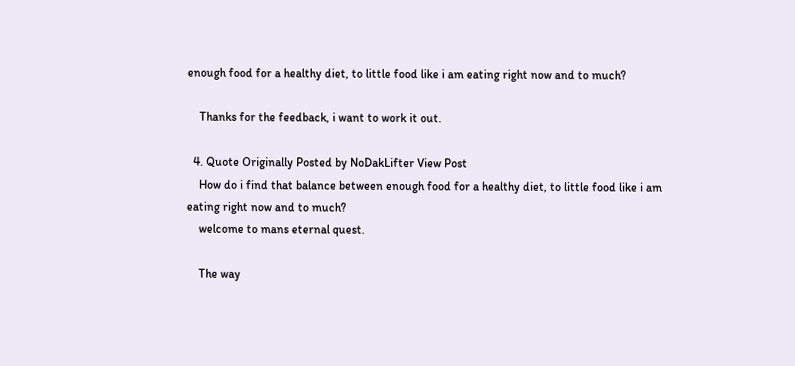enough food for a healthy diet, to little food like i am eating right now and to much?

    Thanks for the feedback, i want to work it out.

  4. Quote Originally Posted by NoDakLifter View Post
    How do i find that balance between enough food for a healthy diet, to little food like i am eating right now and to much?
    welcome to mans eternal quest.

    The way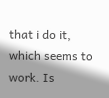that i do it, which seems to work. Is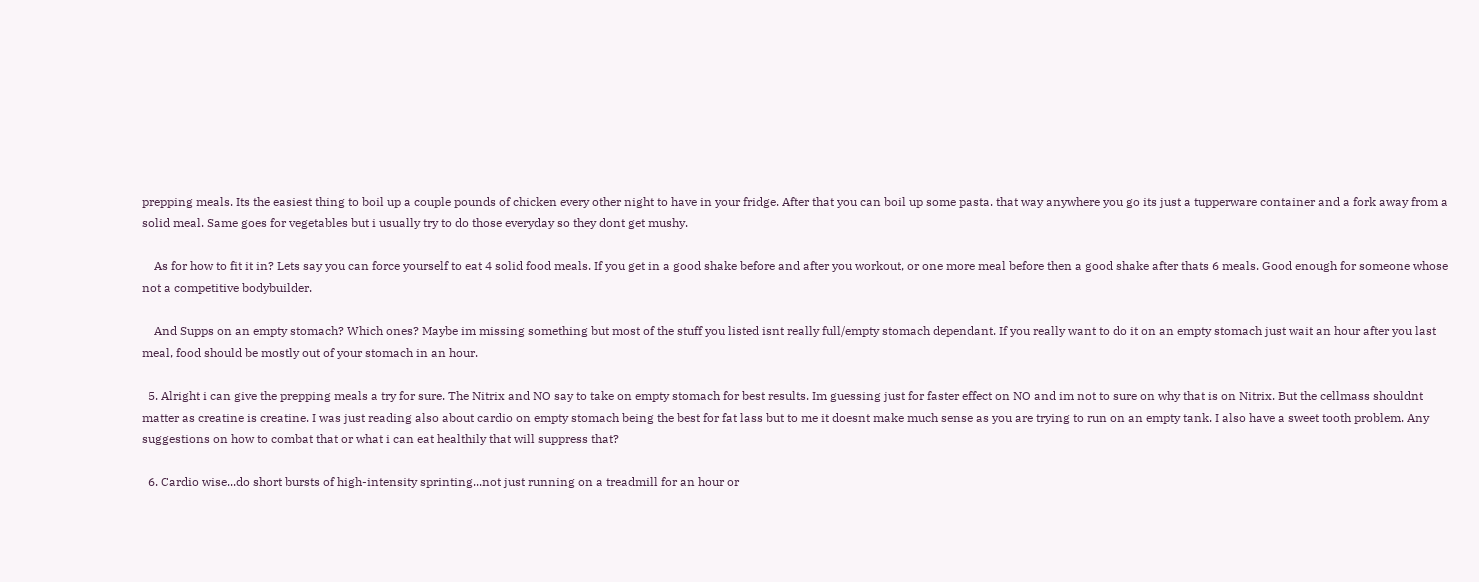prepping meals. Its the easiest thing to boil up a couple pounds of chicken every other night to have in your fridge. After that you can boil up some pasta. that way anywhere you go its just a tupperware container and a fork away from a solid meal. Same goes for vegetables but i usually try to do those everyday so they dont get mushy.

    As for how to fit it in? Lets say you can force yourself to eat 4 solid food meals. If you get in a good shake before and after you workout, or one more meal before then a good shake after thats 6 meals. Good enough for someone whose not a competitive bodybuilder.

    And Supps on an empty stomach? Which ones? Maybe im missing something but most of the stuff you listed isnt really full/empty stomach dependant. If you really want to do it on an empty stomach just wait an hour after you last meal, food should be mostly out of your stomach in an hour.

  5. Alright i can give the prepping meals a try for sure. The Nitrix and NO say to take on empty stomach for best results. Im guessing just for faster effect on NO and im not to sure on why that is on Nitrix. But the cellmass shouldnt matter as creatine is creatine. I was just reading also about cardio on empty stomach being the best for fat lass but to me it doesnt make much sense as you are trying to run on an empty tank. I also have a sweet tooth problem. Any suggestions on how to combat that or what i can eat healthily that will suppress that?

  6. Cardio wise...do short bursts of high-intensity sprinting...not just running on a treadmill for an hour or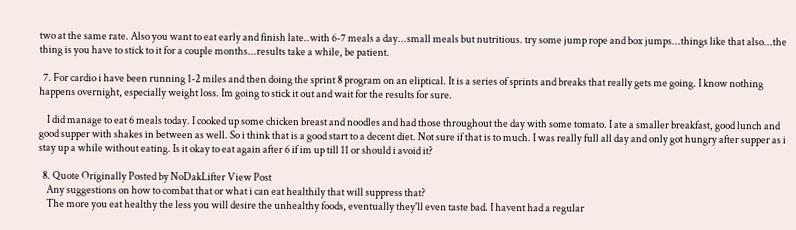two at the same rate. Also you want to eat early and finish late..with 6-7 meals a day...small meals but nutritious. try some jump rope and box jumps...things like that also...the thing is you have to stick to it for a couple months...results take a while, be patient.

  7. For cardio i have been running 1-2 miles and then doing the sprint 8 program on an eliptical. It is a series of sprints and breaks that really gets me going. I know nothing happens overnight, especially weight loss. Im going to stick it out and wait for the results for sure.

    I did manage to eat 6 meals today. I cooked up some chicken breast and noodles and had those throughout the day with some tomato. I ate a smaller breakfast, good lunch and good supper with shakes in between as well. So i think that is a good start to a decent diet. Not sure if that is to much. I was really full all day and only got hungry after supper as i stay up a while without eating. Is it okay to eat again after 6 if im up till 11 or should i avoid it?

  8. Quote Originally Posted by NoDakLifter View Post
    Any suggestions on how to combat that or what i can eat healthily that will suppress that?
    The more you eat healthy the less you will desire the unhealthy foods, eventually they'll even taste bad. I havent had a regular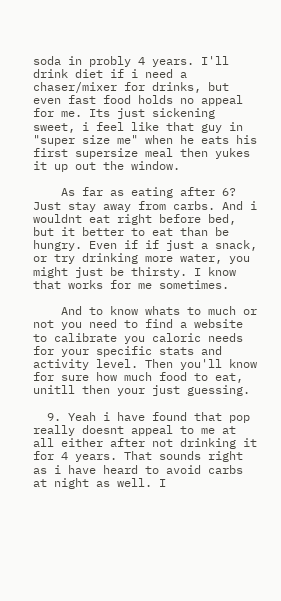soda in probly 4 years. I'll drink diet if i need a chaser/mixer for drinks, but even fast food holds no appeal for me. Its just sickening sweet, i feel like that guy in "super size me" when he eats his first supersize meal then yukes it up out the window.

    As far as eating after 6? Just stay away from carbs. And i wouldnt eat right before bed, but it better to eat than be hungry. Even if if just a snack, or try drinking more water, you might just be thirsty. I know that works for me sometimes.

    And to know whats to much or not you need to find a website to calibrate you caloric needs for your specific stats and activity level. Then you'll know for sure how much food to eat, unitll then your just guessing.

  9. Yeah i have found that pop really doesnt appeal to me at all either after not drinking it for 4 years. That sounds right as i have heard to avoid carbs at night as well. I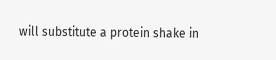will substitute a protein shake in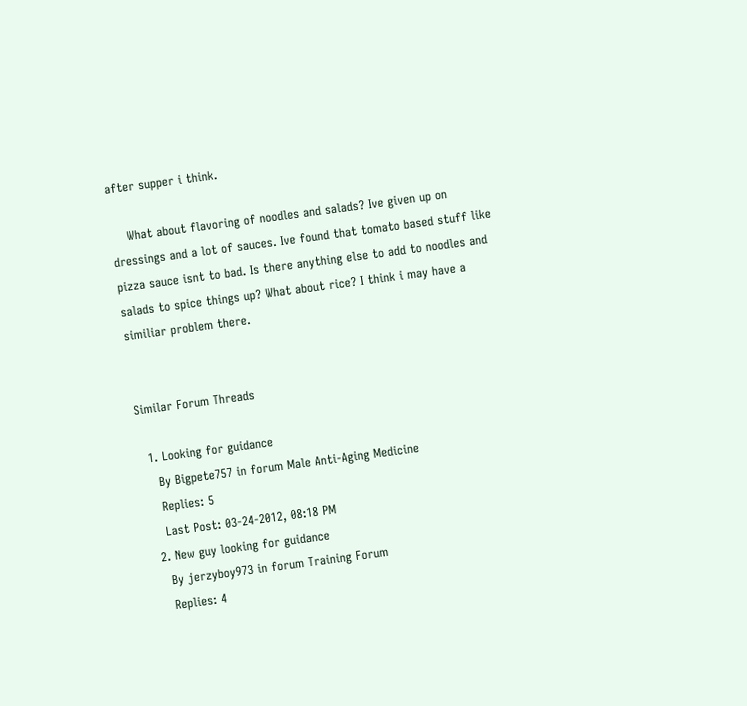after supper i think.

    What about flavoring of noodles and salads? Ive given up on dressings and a lot of sauces. Ive found that tomato based stuff like pizza sauce isnt to bad. Is there anything else to add to noodles and salads to spice things up? What about rice? I think i may have a similiar problem there.


Similar Forum Threads

  1. Looking for guidance
    By Bigpete757 in forum Male Anti-Aging Medicine
    Replies: 5
    Last Post: 03-24-2012, 08:18 PM
  2. New guy looking for guidance
    By jerzyboy973 in forum Training Forum
    Replies: 4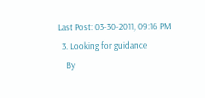Last Post: 03-30-2011, 09:16 PM
  3. Looking for guidance
    By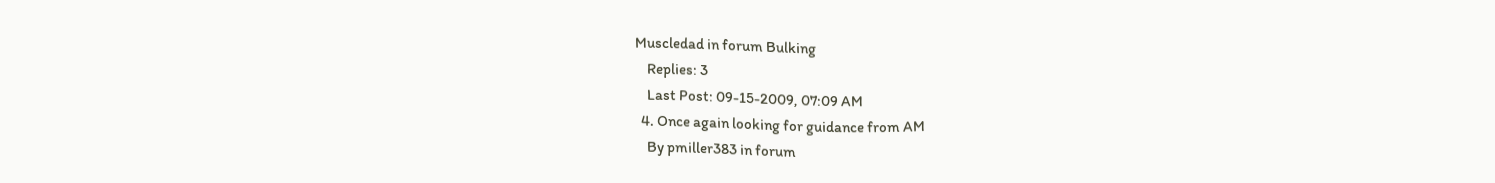Muscledad in forum Bulking
    Replies: 3
    Last Post: 09-15-2009, 07:09 AM
  4. Once again looking for guidance from AM
    By pmiller383 in forum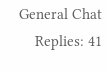General Chat
    Replies: 41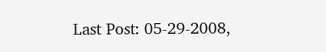Last Post: 05-29-2008,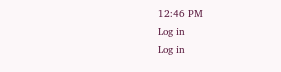12:46 PM
Log in
Log in